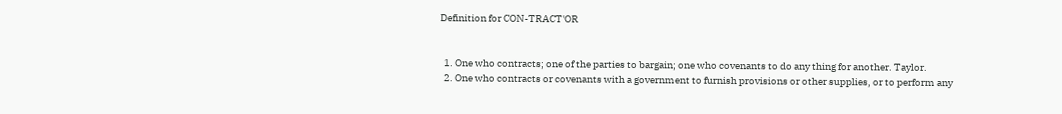Definition for CON-TRACT'OR


  1. One who contracts; one of the parties to bargain; one who covenants to do any thing for another. Taylor.
  2. One who contracts or covenants with a government to furnish provisions or other supplies, or to perform any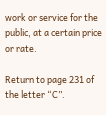work or service for the public, at a certain price or rate.

Return to page 231 of the letter “C”.